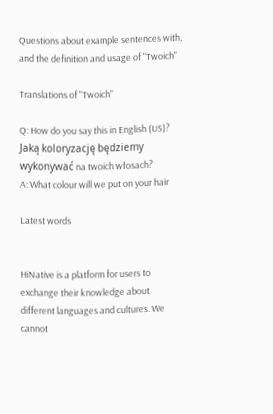Questions about example sentences with, and the definition and usage of "Twoich"

Translations of "Twoich"

Q: How do you say this in English (US)? Jaką koloryzację będziemy wykonywać na twoich włosach?
A: What colour will we put on your hair

Latest words


HiNative is a platform for users to exchange their knowledge about different languages and cultures. We cannot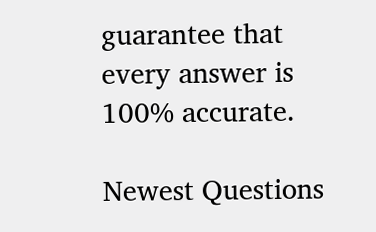guarantee that every answer is 100% accurate.

Newest Questions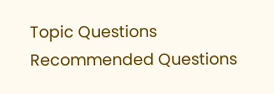Topic Questions
Recommended Questions